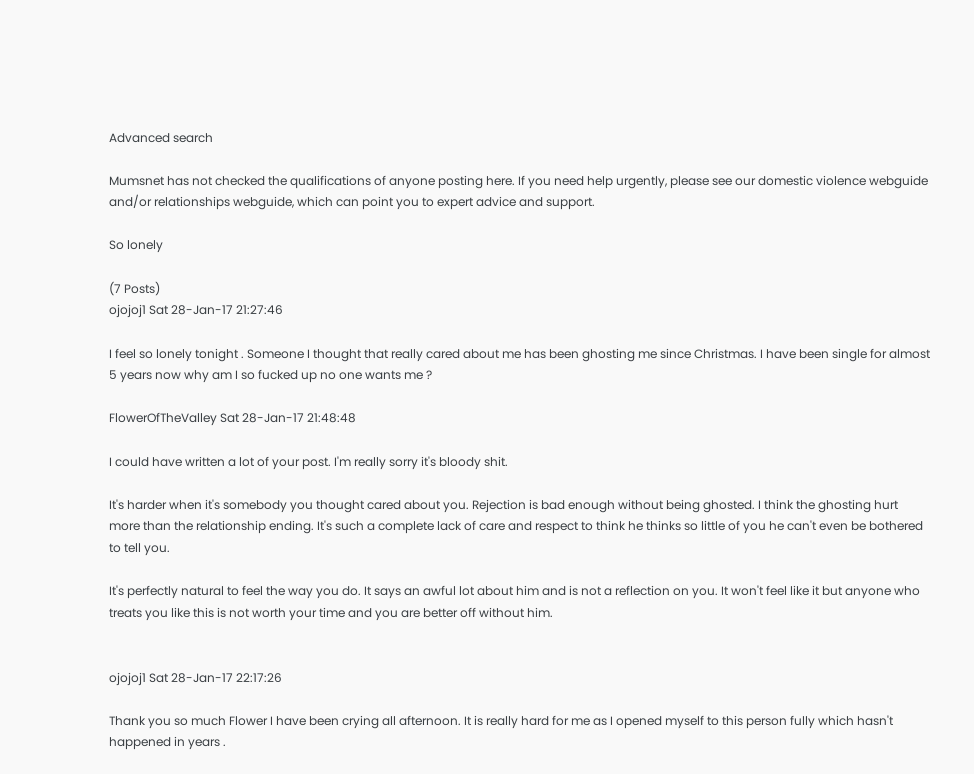Advanced search

Mumsnet has not checked the qualifications of anyone posting here. If you need help urgently, please see our domestic violence webguide and/or relationships webguide, which can point you to expert advice and support.

So lonely

(7 Posts)
ojojoj1 Sat 28-Jan-17 21:27:46

I feel so lonely tonight . Someone I thought that really cared about me has been ghosting me since Christmas. I have been single for almost 5 years now why am I so fucked up no one wants me ?

FlowerOfTheValley Sat 28-Jan-17 21:48:48

I could have written a lot of your post. I'm really sorry it's bloody shit.

It's harder when it's somebody you thought cared about you. Rejection is bad enough without being ghosted. I think the ghosting hurt more than the relationship ending. It's such a complete lack of care and respect to think he thinks so little of you he can't even be bothered to tell you.

It's perfectly natural to feel the way you do. It says an awful lot about him and is not a reflection on you. It won't feel like it but anyone who treats you like this is not worth your time and you are better off without him.


ojojoj1 Sat 28-Jan-17 22:17:26

Thank you so much Flower I have been crying all afternoon. It is really hard for me as I opened myself to this person fully which hasn't happened in years .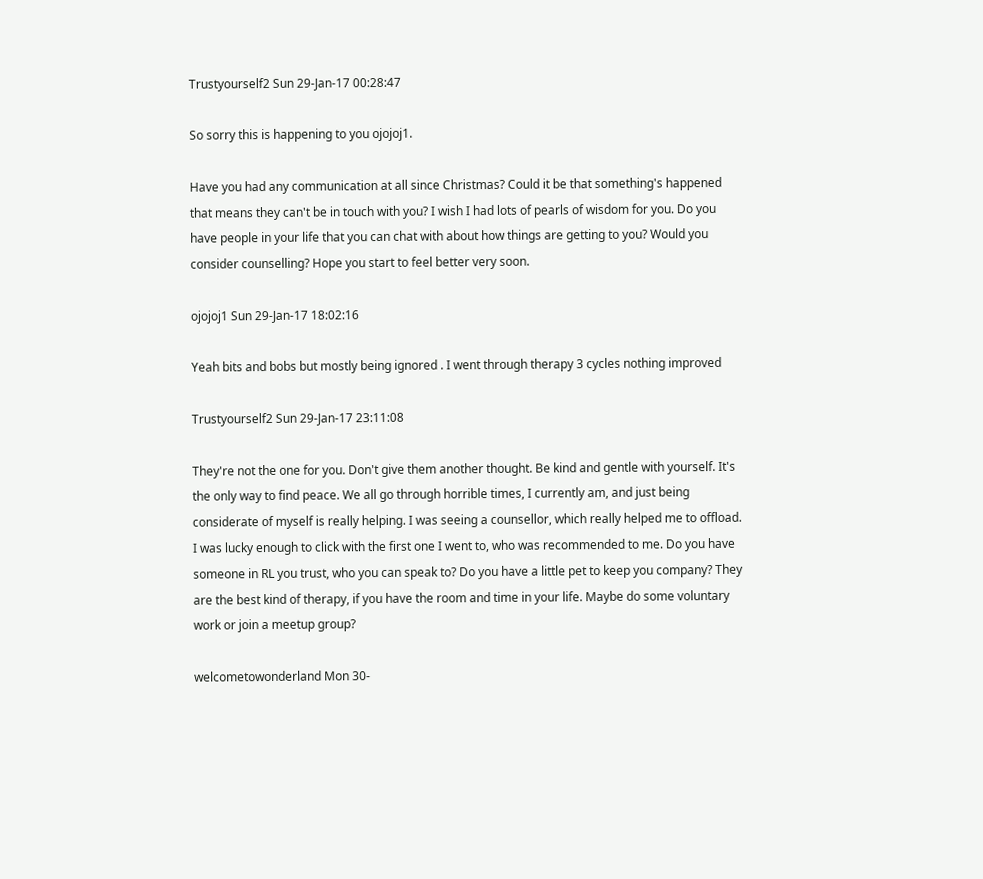Trustyourself2 Sun 29-Jan-17 00:28:47

So sorry this is happening to you ojojoj1.

Have you had any communication at all since Christmas? Could it be that something's happened that means they can't be in touch with you? I wish I had lots of pearls of wisdom for you. Do you have people in your life that you can chat with about how things are getting to you? Would you consider counselling? Hope you start to feel better very soon.

ojojoj1 Sun 29-Jan-17 18:02:16

Yeah bits and bobs but mostly being ignored . I went through therapy 3 cycles nothing improved

Trustyourself2 Sun 29-Jan-17 23:11:08

They're not the one for you. Don't give them another thought. Be kind and gentle with yourself. It's the only way to find peace. We all go through horrible times, I currently am, and just being considerate of myself is really helping. I was seeing a counsellor, which really helped me to offload. I was lucky enough to click with the first one I went to, who was recommended to me. Do you have someone in RL you trust, who you can speak to? Do you have a little pet to keep you company? They are the best kind of therapy, if you have the room and time in your life. Maybe do some voluntary work or join a meetup group?

welcometowonderland Mon 30-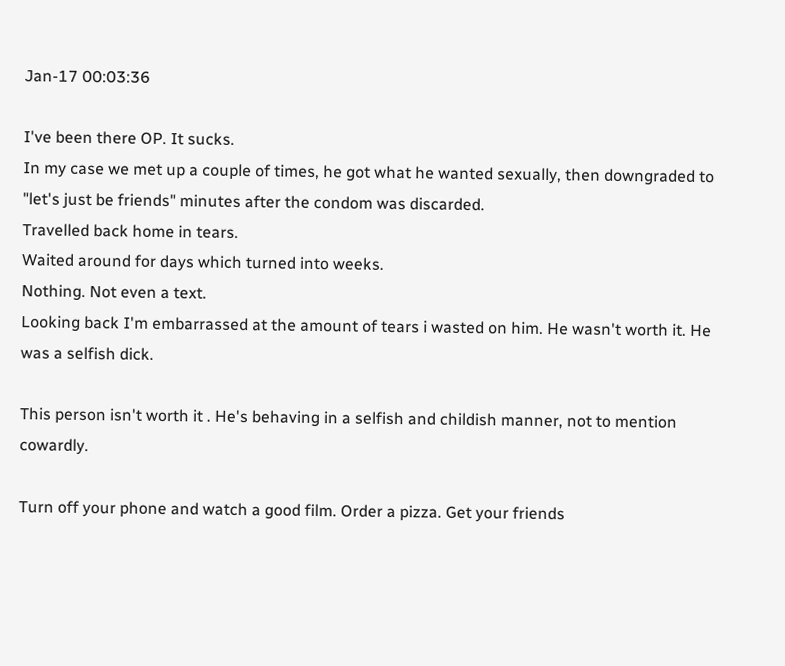Jan-17 00:03:36

I've been there OP. It sucks.
In my case we met up a couple of times, he got what he wanted sexually, then downgraded to "let's just be friends" minutes after the condom was discarded.
Travelled back home in tears.
Waited around for days which turned into weeks.
Nothing. Not even a text.
Looking back I'm embarrassed at the amount of tears i wasted on him. He wasn't worth it. He was a selfish dick.

This person isn't worth it . He's behaving in a selfish and childish manner, not to mention cowardly.

Turn off your phone and watch a good film. Order a pizza. Get your friends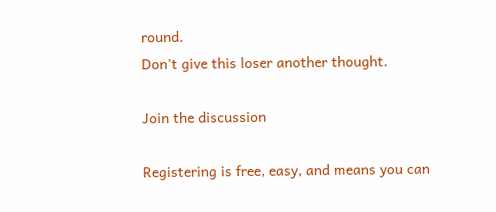round.
Don't give this loser another thought.

Join the discussion

Registering is free, easy, and means you can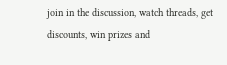join in the discussion, watch threads, get discounts, win prizes and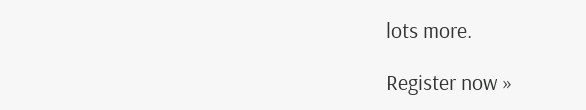lots more.

Register now »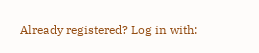Already registered? Log in with: